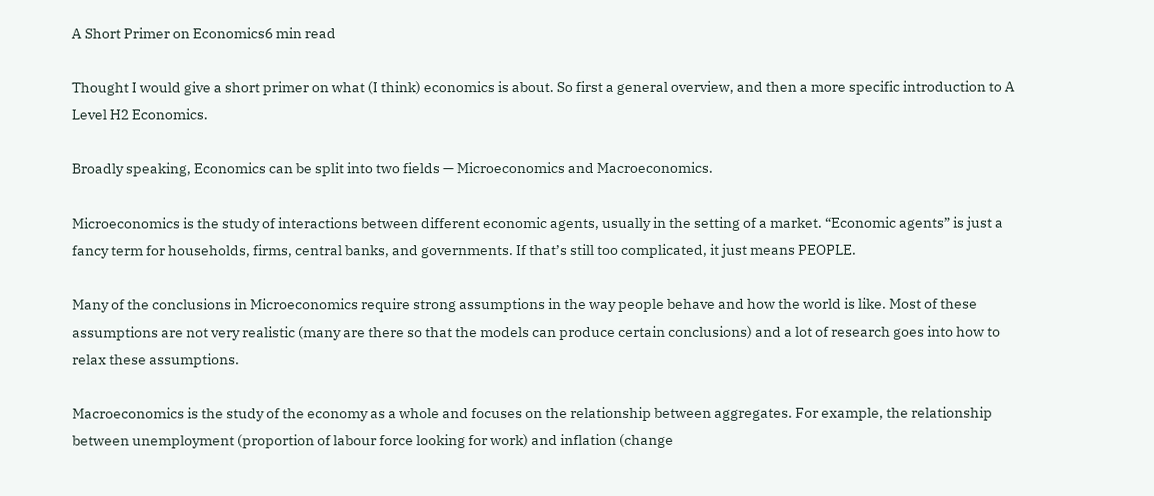A Short Primer on Economics6 min read

Thought I would give a short primer on what (I think) economics is about. So first a general overview, and then a more specific introduction to A Level H2 Economics.

Broadly speaking, Economics can be split into two fields — Microeconomics and Macroeconomics.

Microeconomics is the study of interactions between different economic agents, usually in the setting of a market. “Economic agents” is just a fancy term for households, firms, central banks, and governments. If that’s still too complicated, it just means PEOPLE.

Many of the conclusions in Microeconomics require strong assumptions in the way people behave and how the world is like. Most of these assumptions are not very realistic (many are there so that the models can produce certain conclusions) and a lot of research goes into how to relax these assumptions.

Macroeconomics is the study of the economy as a whole and focuses on the relationship between aggregates. For example, the relationship between unemployment (proportion of labour force looking for work) and inflation (change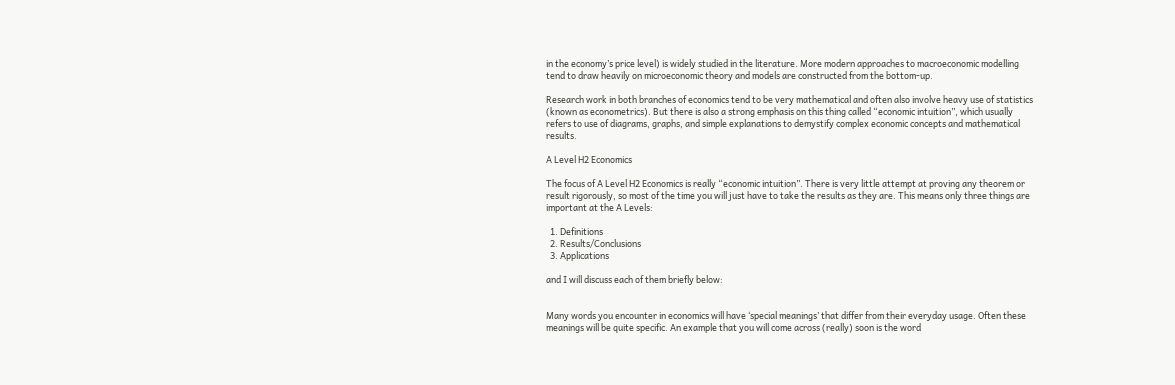in the economy’s price level) is widely studied in the literature. More modern approaches to macroeconomic modelling tend to draw heavily on microeconomic theory and models are constructed from the bottom-up.

Research work in both branches of economics tend to be very mathematical and often also involve heavy use of statistics (known as econometrics). But there is also a strong emphasis on this thing called “economic intuition”, which usually refers to use of diagrams, graphs, and simple explanations to demystify complex economic concepts and mathematical results.

A Level H2 Economics

The focus of A Level H2 Economics is really “economic intuition”. There is very little attempt at proving any theorem or result rigorously, so most of the time you will just have to take the results as they are. This means only three things are important at the A Levels:

  1. Definitions
  2. Results/Conclusions
  3. Applications

and I will discuss each of them briefly below:


Many words you encounter in economics will have ‘special meanings’ that differ from their everyday usage. Often these meanings will be quite specific. An example that you will come across (really) soon is the word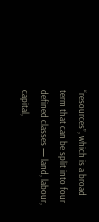“resources”, which is a broad term that can be split into four defined classes — land, labour, capital,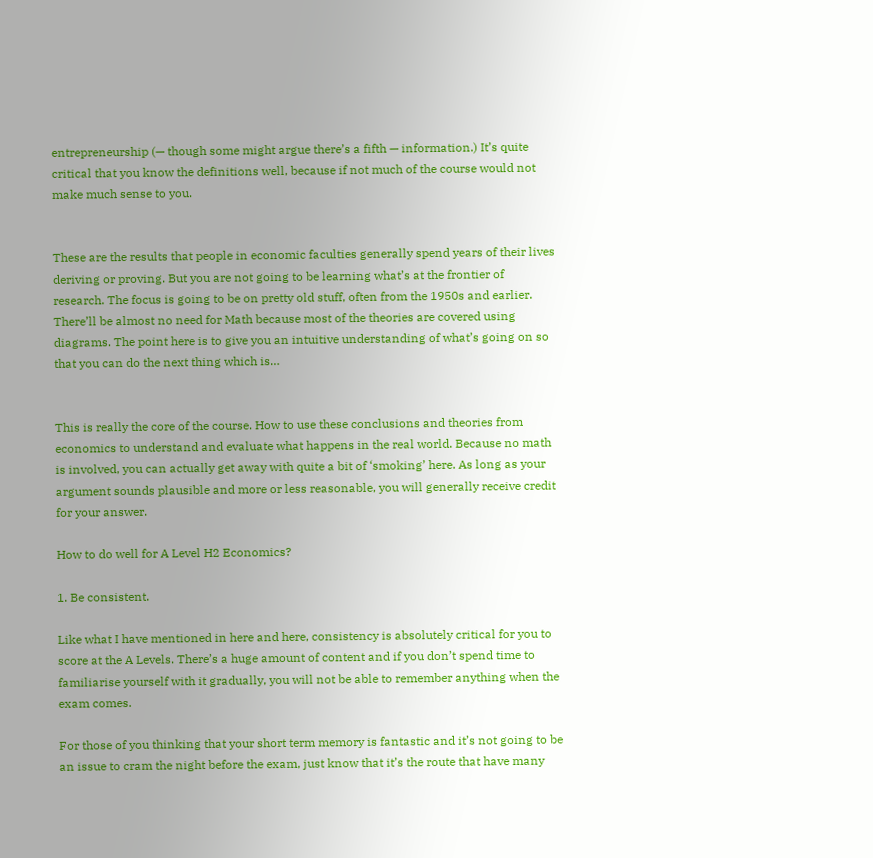entrepreneurship (— though some might argue there’s a fifth — information.) It’s quite critical that you know the definitions well, because if not much of the course would not make much sense to you.


These are the results that people in economic faculties generally spend years of their lives deriving or proving. But you are not going to be learning what’s at the frontier of research. The focus is going to be on pretty old stuff, often from the 1950s and earlier. There’ll be almost no need for Math because most of the theories are covered using diagrams. The point here is to give you an intuitive understanding of what’s going on so that you can do the next thing which is…


This is really the core of the course. How to use these conclusions and theories from economics to understand and evaluate what happens in the real world. Because no math is involved, you can actually get away with quite a bit of ‘smoking’ here. As long as your argument sounds plausible and more or less reasonable, you will generally receive credit for your answer.

How to do well for A Level H2 Economics?

1. Be consistent.

Like what I have mentioned in here and here, consistency is absolutely critical for you to score at the A Levels. There’s a huge amount of content and if you don’t spend time to familiarise yourself with it gradually, you will not be able to remember anything when the exam comes.

For those of you thinking that your short term memory is fantastic and it’s not going to be an issue to cram the night before the exam, just know that it’s the route that have many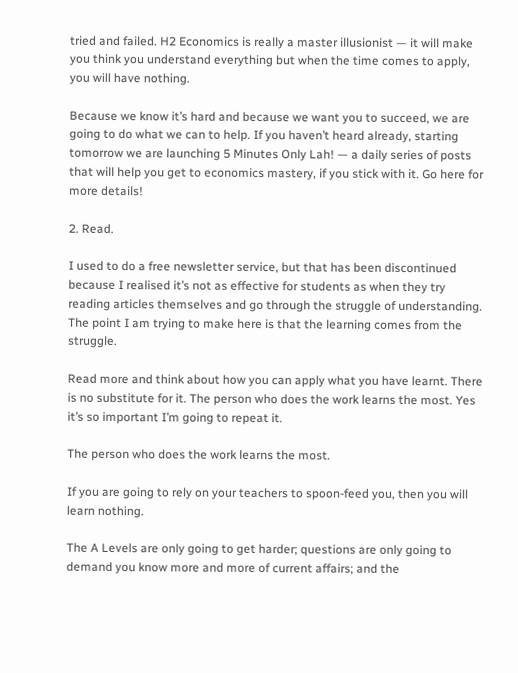tried and failed. H2 Economics is really a master illusionist — it will make you think you understand everything but when the time comes to apply, you will have nothing.

Because we know it’s hard and because we want you to succeed, we are going to do what we can to help. If you haven’t heard already, starting tomorrow we are launching 5 Minutes Only Lah! — a daily series of posts that will help you get to economics mastery, if you stick with it. Go here for more details!

2. Read.

I used to do a free newsletter service, but that has been discontinued because I realised it’s not as effective for students as when they try reading articles themselves and go through the struggle of understanding. The point I am trying to make here is that the learning comes from the struggle.

Read more and think about how you can apply what you have learnt. There is no substitute for it. The person who does the work learns the most. Yes it’s so important I’m going to repeat it.

The person who does the work learns the most.

If you are going to rely on your teachers to spoon-feed you, then you will learn nothing.

The A Levels are only going to get harder; questions are only going to demand you know more and more of current affairs; and the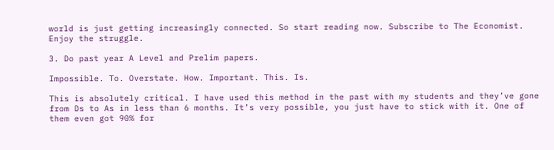world is just getting increasingly connected. So start reading now. Subscribe to The Economist. Enjoy the struggle.

3. Do past year A Level and Prelim papers.

Impossible. To. Overstate. How. Important. This. Is.

This is absolutely critical. I have used this method in the past with my students and they’ve gone from Ds to As in less than 6 months. It’s very possible, you just have to stick with it. One of them even got 90% for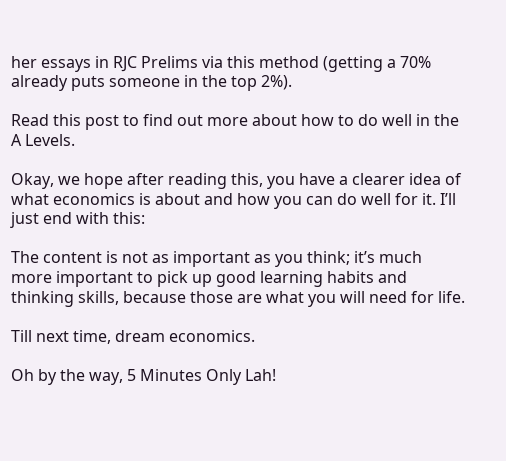her essays in RJC Prelims via this method (getting a 70% already puts someone in the top 2%).

Read this post to find out more about how to do well in the A Levels.

Okay, we hope after reading this, you have a clearer idea of what economics is about and how you can do well for it. I’ll just end with this:

The content is not as important as you think; it’s much more important to pick up good learning habits and thinking skills, because those are what you will need for life.

Till next time, dream economics.

Oh by the way, 5 Minutes Only Lah!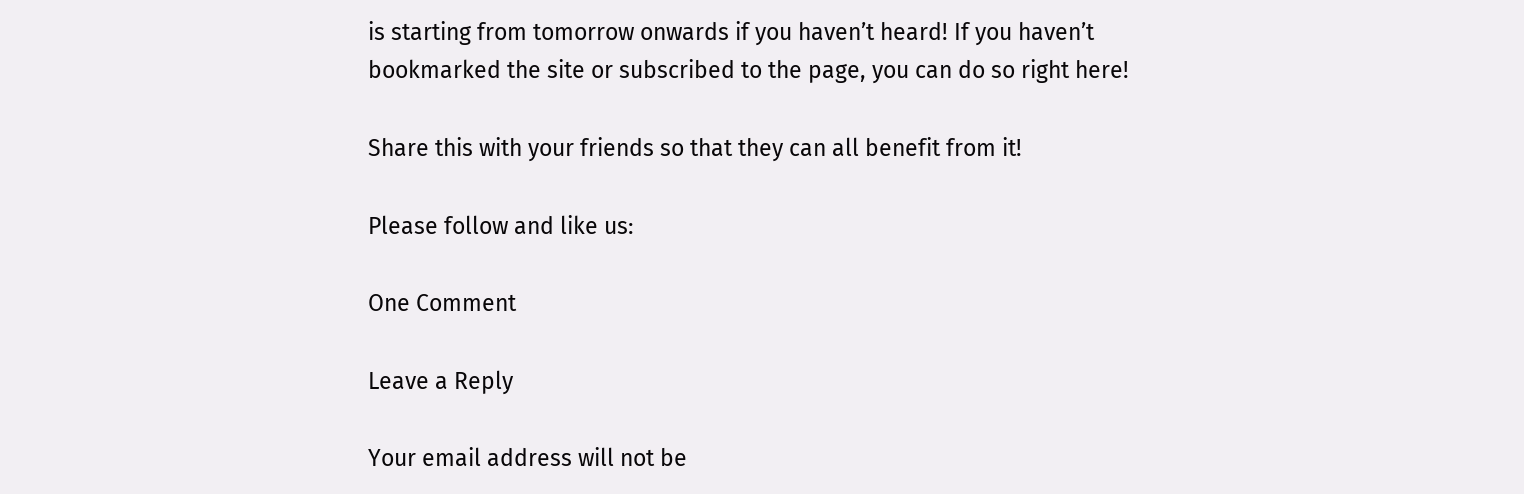is starting from tomorrow onwards if you haven’t heard! If you haven’t bookmarked the site or subscribed to the page, you can do so right here!

Share this with your friends so that they can all benefit from it!

Please follow and like us:

One Comment

Leave a Reply

Your email address will not be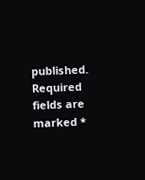published. Required fields are marked *